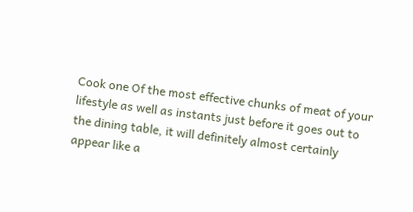Cook one Of the most effective chunks of meat of your lifestyle as well as instants just before it goes out to the dining table, it will definitely almost certainly appear like a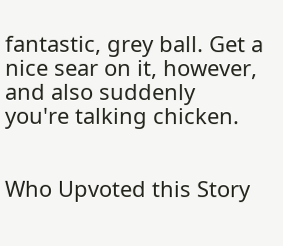fantastic, grey ball. Get a nice sear on it, however, and also suddenly you're talking chicken.


Who Upvoted this Story